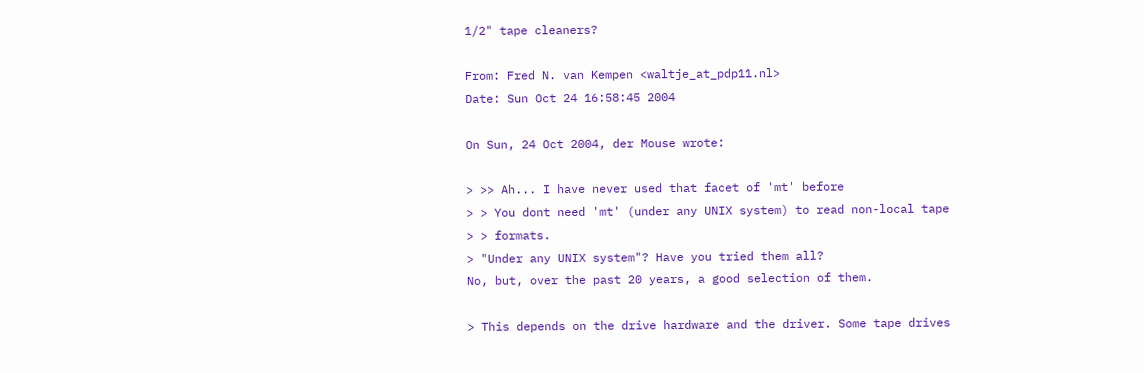1/2" tape cleaners?

From: Fred N. van Kempen <waltje_at_pdp11.nl>
Date: Sun Oct 24 16:58:45 2004

On Sun, 24 Oct 2004, der Mouse wrote:

> >> Ah... I have never used that facet of 'mt' before
> > You dont need 'mt' (under any UNIX system) to read non-local tape
> > formats.
> "Under any UNIX system"? Have you tried them all?
No, but, over the past 20 years, a good selection of them.

> This depends on the drive hardware and the driver. Some tape drives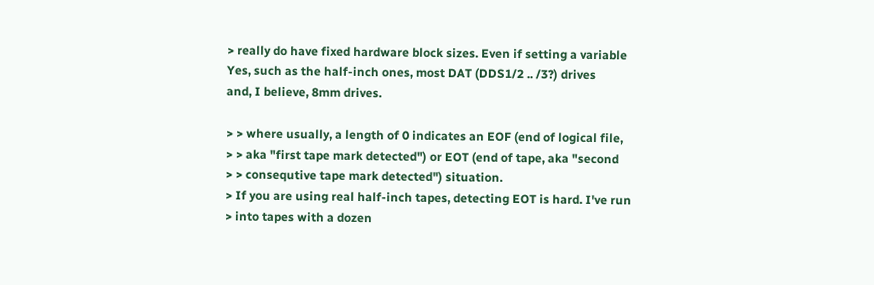> really do have fixed hardware block sizes. Even if setting a variable
Yes, such as the half-inch ones, most DAT (DDS1/2 .. /3?) drives
and, I believe, 8mm drives.

> > where usually, a length of 0 indicates an EOF (end of logical file,
> > aka "first tape mark detected") or EOT (end of tape, aka "second
> > consequtive tape mark detected") situation.
> If you are using real half-inch tapes, detecting EOT is hard. I've run
> into tapes with a dozen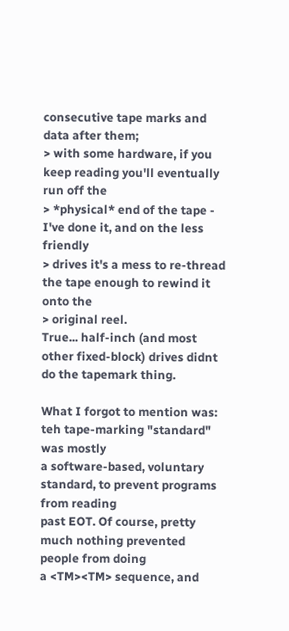consecutive tape marks and data after them;
> with some hardware, if you keep reading you'll eventually run off the
> *physical* end of the tape - I've done it, and on the less friendly
> drives it's a mess to re-thread the tape enough to rewind it onto the
> original reel.
True... half-inch (and most other fixed-block) drives didnt
do the tapemark thing.

What I forgot to mention was: teh tape-marking "standard" was mostly
a software-based, voluntary standard, to prevent programs from reading
past EOT. Of course, pretty much nothing prevented people from doing
a <TM><TM> sequence, and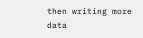then writing more data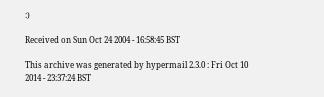:)

Received on Sun Oct 24 2004 - 16:58:45 BST

This archive was generated by hypermail 2.3.0 : Fri Oct 10 2014 - 23:37:24 BST